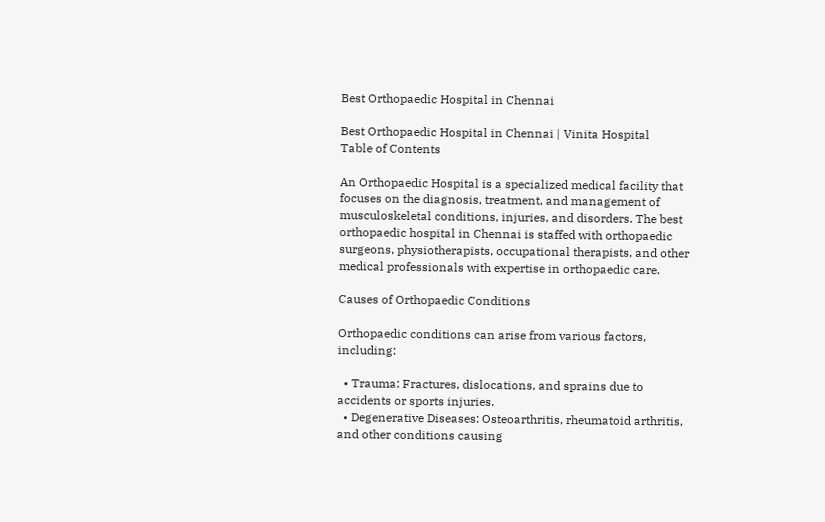Best Orthopaedic Hospital in Chennai

Best Orthopaedic Hospital in Chennai | Vinita Hospital
Table of Contents

An Orthopaedic Hospital is a specialized medical facility that focuses on the diagnosis, treatment, and management of musculoskeletal conditions, injuries, and disorders. The best orthopaedic hospital in Chennai is staffed with orthopaedic surgeons, physiotherapists, occupational therapists, and other medical professionals with expertise in orthopaedic care.

Causes of Orthopaedic Conditions

Orthopaedic conditions can arise from various factors, including:

  • Trauma: Fractures, dislocations, and sprains due to accidents or sports injuries.
  • Degenerative Diseases: Osteoarthritis, rheumatoid arthritis, and other conditions causing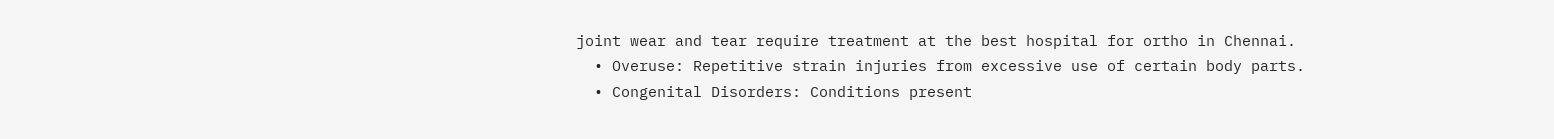joint wear and tear require treatment at the best hospital for ortho in Chennai.
  • Overuse: Repetitive strain injuries from excessive use of certain body parts.
  • Congenital Disorders: Conditions present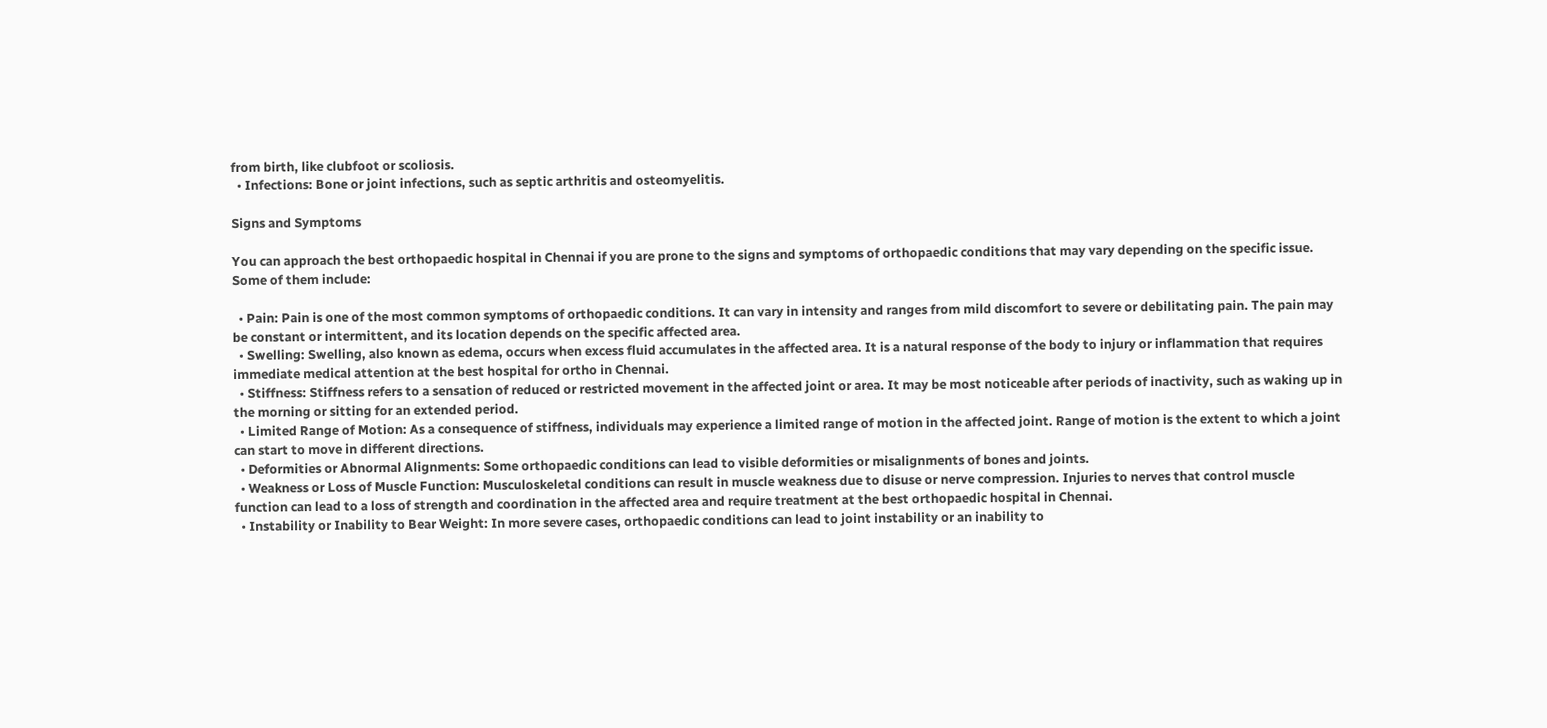from birth, like clubfoot or scoliosis.
  • Infections: Bone or joint infections, such as septic arthritis and osteomyelitis.

Signs and Symptoms

You can approach the best orthopaedic hospital in Chennai if you are prone to the signs and symptoms of orthopaedic conditions that may vary depending on the specific issue. Some of them include:

  • Pain: Pain is one of the most common symptoms of orthopaedic conditions. It can vary in intensity and ranges from mild discomfort to severe or debilitating pain. The pain may be constant or intermittent, and its location depends on the specific affected area.
  • Swelling: Swelling, also known as edema, occurs when excess fluid accumulates in the affected area. It is a natural response of the body to injury or inflammation that requires immediate medical attention at the best hospital for ortho in Chennai.
  • Stiffness: Stiffness refers to a sensation of reduced or restricted movement in the affected joint or area. It may be most noticeable after periods of inactivity, such as waking up in the morning or sitting for an extended period.
  • Limited Range of Motion: As a consequence of stiffness, individuals may experience a limited range of motion in the affected joint. Range of motion is the extent to which a joint can start to move in different directions.
  • Deformities or Abnormal Alignments: Some orthopaedic conditions can lead to visible deformities or misalignments of bones and joints.
  • Weakness or Loss of Muscle Function: Musculoskeletal conditions can result in muscle weakness due to disuse or nerve compression. Injuries to nerves that control muscle function can lead to a loss of strength and coordination in the affected area and require treatment at the best orthopaedic hospital in Chennai.
  • Instability or Inability to Bear Weight: In more severe cases, orthopaedic conditions can lead to joint instability or an inability to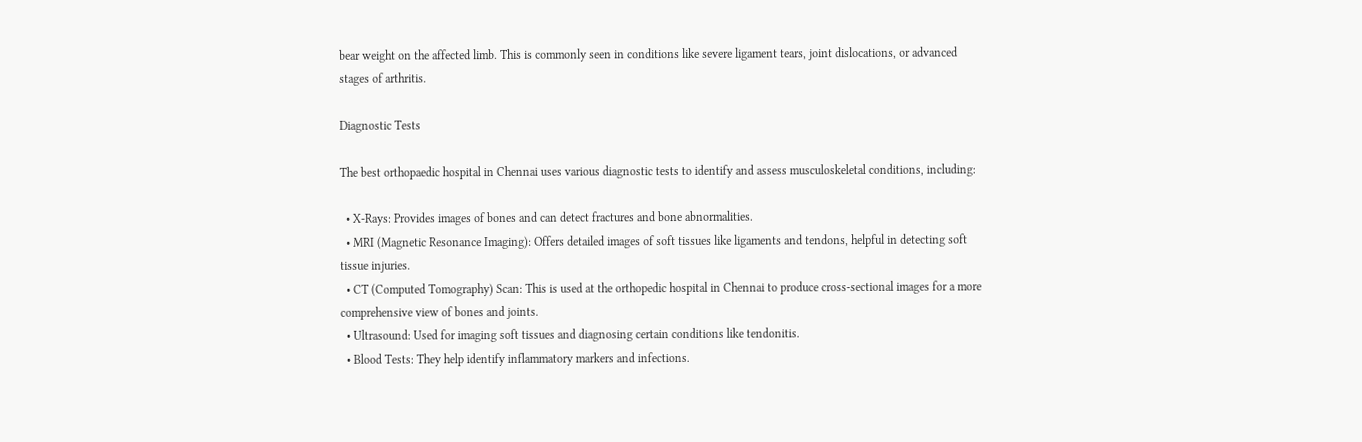bear weight on the affected limb. This is commonly seen in conditions like severe ligament tears, joint dislocations, or advanced stages of arthritis.

Diagnostic Tests

The best orthopaedic hospital in Chennai uses various diagnostic tests to identify and assess musculoskeletal conditions, including:

  • X-Rays: Provides images of bones and can detect fractures and bone abnormalities.
  • MRI (Magnetic Resonance Imaging): Offers detailed images of soft tissues like ligaments and tendons, helpful in detecting soft tissue injuries.
  • CT (Computed Tomography) Scan: This is used at the orthopedic hospital in Chennai to produce cross-sectional images for a more comprehensive view of bones and joints.
  • Ultrasound: Used for imaging soft tissues and diagnosing certain conditions like tendonitis.
  • Blood Tests: They help identify inflammatory markers and infections.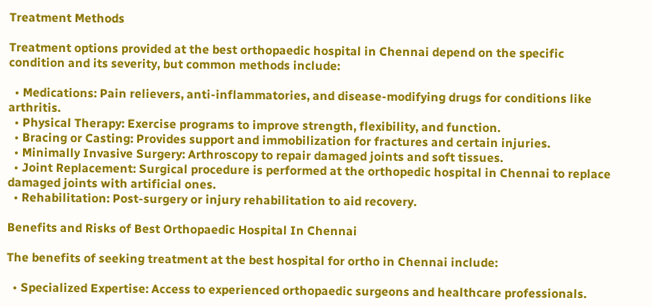Treatment Methods

Treatment options provided at the best orthopaedic hospital in Chennai depend on the specific condition and its severity, but common methods include:

  • Medications: Pain relievers, anti-inflammatories, and disease-modifying drugs for conditions like arthritis.
  • Physical Therapy: Exercise programs to improve strength, flexibility, and function.
  • Bracing or Casting: Provides support and immobilization for fractures and certain injuries.
  • Minimally Invasive Surgery: Arthroscopy to repair damaged joints and soft tissues.
  • Joint Replacement: Surgical procedure is performed at the orthopedic hospital in Chennai to replace damaged joints with artificial ones.
  • Rehabilitation: Post-surgery or injury rehabilitation to aid recovery.

Benefits and Risks of Best Orthopaedic Hospital In Chennai

The benefits of seeking treatment at the best hospital for ortho in Chennai include:

  • Specialized Expertise: Access to experienced orthopaedic surgeons and healthcare professionals.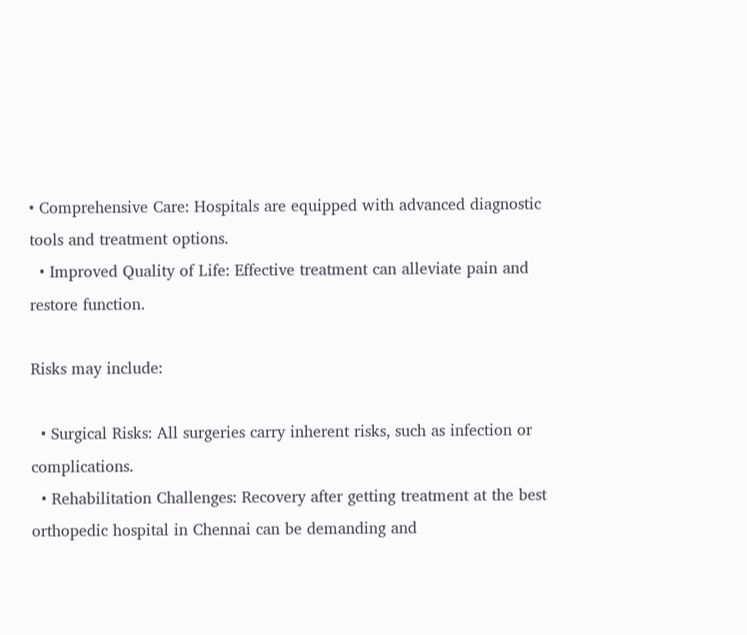• Comprehensive Care: Hospitals are equipped with advanced diagnostic tools and treatment options.
  • Improved Quality of Life: Effective treatment can alleviate pain and restore function.

Risks may include:

  • Surgical Risks: All surgeries carry inherent risks, such as infection or complications.
  • Rehabilitation Challenges: Recovery after getting treatment at the best orthopedic hospital in Chennai can be demanding and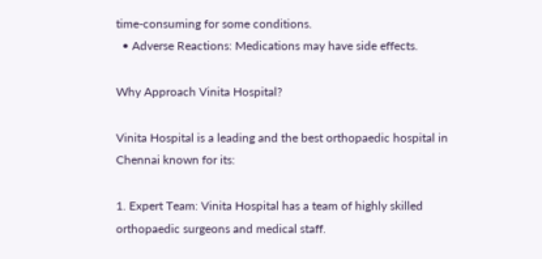time-consuming for some conditions.
  • Adverse Reactions: Medications may have side effects.

Why Approach Vinita Hospital?

Vinita Hospital is a leading and the best orthopaedic hospital in Chennai known for its:

1. Expert Team: Vinita Hospital has a team of highly skilled orthopaedic surgeons and medical staff.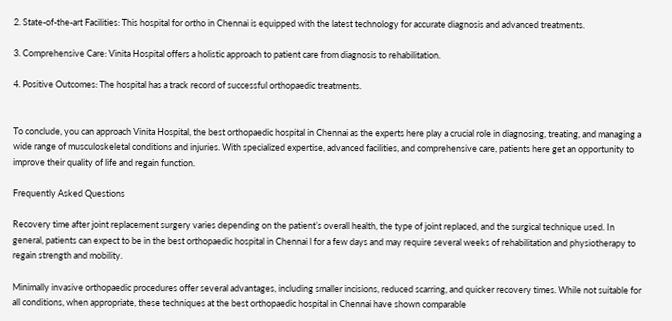2. State-of-the-art Facilities: This hospital for ortho in Chennai is equipped with the latest technology for accurate diagnosis and advanced treatments.

3. Comprehensive Care: Vinita Hospital offers a holistic approach to patient care from diagnosis to rehabilitation.

4. Positive Outcomes: The hospital has a track record of successful orthopaedic treatments.


To conclude, you can approach Vinita Hospital, the best orthopaedic hospital in Chennai as the experts here play a crucial role in diagnosing, treating, and managing a wide range of musculoskeletal conditions and injuries. With specialized expertise, advanced facilities, and comprehensive care, patients here get an opportunity to improve their quality of life and regain function.

Frequently Asked Questions

Recovery time after joint replacement surgery varies depending on the patient’s overall health, the type of joint replaced, and the surgical technique used. In general, patients can expect to be in the best orthopaedic hospital in Chennai l for a few days and may require several weeks of rehabilitation and physiotherapy to regain strength and mobility.

Minimally invasive orthopaedic procedures offer several advantages, including smaller incisions, reduced scarring, and quicker recovery times. While not suitable for all conditions, when appropriate, these techniques at the best orthopaedic hospital in Chennai have shown comparable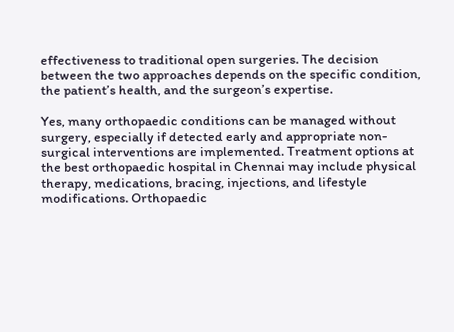effectiveness to traditional open surgeries. The decision between the two approaches depends on the specific condition, the patient’s health, and the surgeon’s expertise.

Yes, many orthopaedic conditions can be managed without surgery, especially if detected early and appropriate non-surgical interventions are implemented. Treatment options at the best orthopaedic hospital in Chennai may include physical therapy, medications, bracing, injections, and lifestyle modifications. Orthopaedic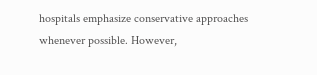hospitals emphasize conservative approaches whenever possible. However,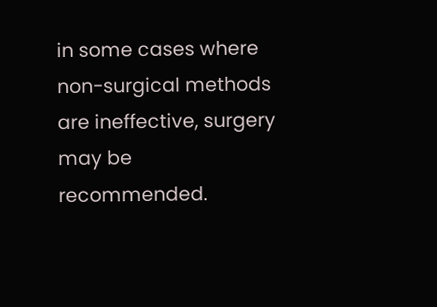in some cases where non-surgical methods are ineffective, surgery may be recommended.